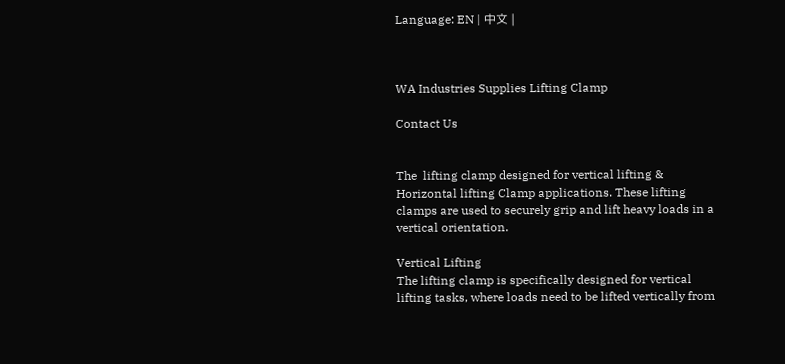Language: EN | 中文 |



WA Industries Supplies Lifting Clamp

Contact Us


The  lifting clamp designed for vertical lifting & Horizontal lifting Clamp applications. These lifting clamps are used to securely grip and lift heavy loads in a vertical orientation.

Vertical Lifting
The lifting clamp is specifically designed for vertical lifting tasks, where loads need to be lifted vertically from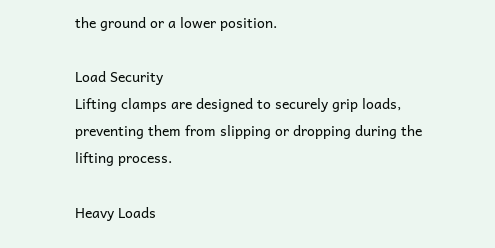the ground or a lower position.

Load Security
Lifting clamps are designed to securely grip loads, preventing them from slipping or dropping during the lifting process.

Heavy Loads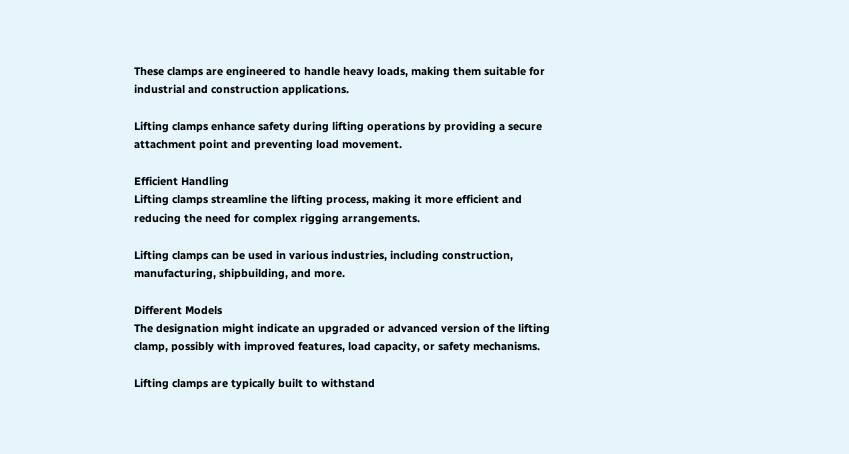These clamps are engineered to handle heavy loads, making them suitable for industrial and construction applications.

Lifting clamps enhance safety during lifting operations by providing a secure attachment point and preventing load movement.

Efficient Handling
Lifting clamps streamline the lifting process, making it more efficient and reducing the need for complex rigging arrangements.

Lifting clamps can be used in various industries, including construction, manufacturing, shipbuilding, and more.

Different Models
The designation might indicate an upgraded or advanced version of the lifting clamp, possibly with improved features, load capacity, or safety mechanisms.

Lifting clamps are typically built to withstand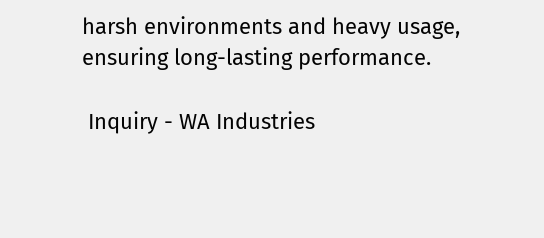harsh environments and heavy usage, ensuring long-lasting performance.

 Inquiry - WA Industries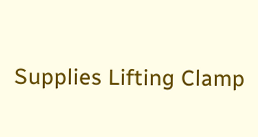Supplies Lifting Clamp